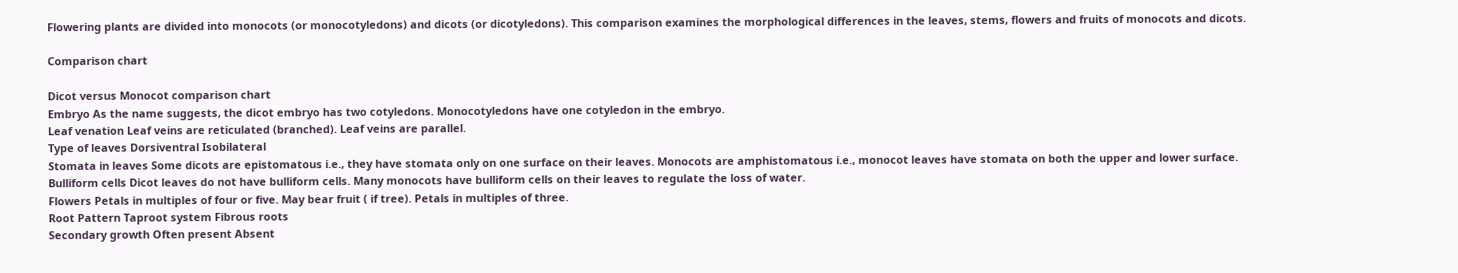Flowering plants are divided into monocots (or monocotyledons) and dicots (or dicotyledons). This comparison examines the morphological differences in the leaves, stems, flowers and fruits of monocots and dicots.

Comparison chart

Dicot versus Monocot comparison chart
Embryo As the name suggests, the dicot embryo has two cotyledons. Monocotyledons have one cotyledon in the embryo.
Leaf venation Leaf veins are reticulated (branched). Leaf veins are parallel.
Type of leaves Dorsiventral Isobilateral
Stomata in leaves Some dicots are epistomatous i.e., they have stomata only on one surface on their leaves. Monocots are amphistomatous i.e., monocot leaves have stomata on both the upper and lower surface.
Bulliform cells Dicot leaves do not have bulliform cells. Many monocots have bulliform cells on their leaves to regulate the loss of water.
Flowers Petals in multiples of four or five. May bear fruit ( if tree). Petals in multiples of three.
Root Pattern Taproot system Fibrous roots
Secondary growth Often present Absent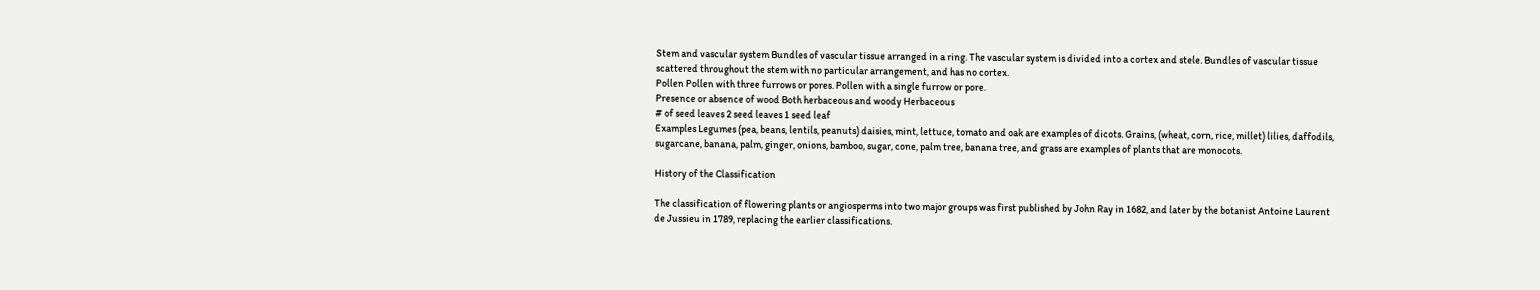Stem and vascular system Bundles of vascular tissue arranged in a ring. The vascular system is divided into a cortex and stele. Bundles of vascular tissue scattered throughout the stem with no particular arrangement, and has no cortex.
Pollen Pollen with three furrows or pores. Pollen with a single furrow or pore.
Presence or absence of wood Both herbaceous and woody Herbaceous
# of seed leaves 2 seed leaves 1 seed leaf
Examples Legumes (pea, beans, lentils, peanuts) daisies, mint, lettuce, tomato and oak are examples of dicots. Grains, (wheat, corn, rice, millet) lilies, daffodils, sugarcane, banana, palm, ginger, onions, bamboo, sugar, cone, palm tree, banana tree, and grass are examples of plants that are monocots.

History of the Classification

The classification of flowering plants or angiosperms into two major groups was first published by John Ray in 1682, and later by the botanist Antoine Laurent de Jussieu in 1789, replacing the earlier classifications.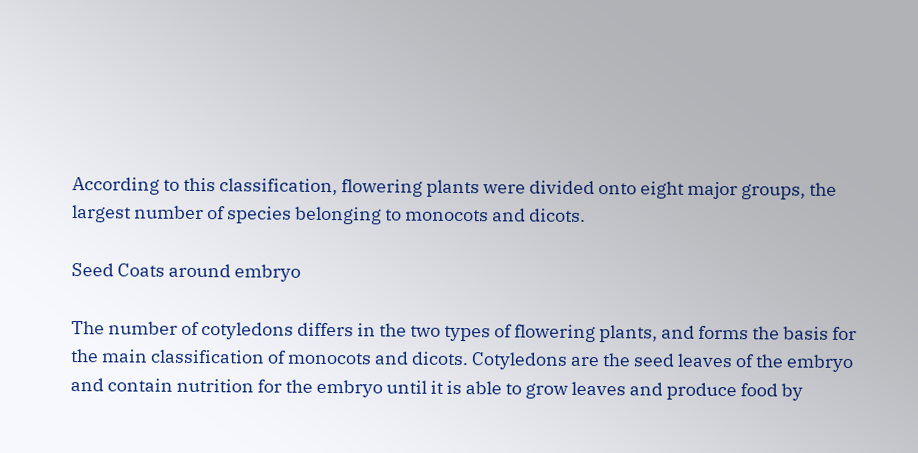According to this classification, flowering plants were divided onto eight major groups, the largest number of species belonging to monocots and dicots.

Seed Coats around embryo

The number of cotyledons differs in the two types of flowering plants, and forms the basis for the main classification of monocots and dicots. Cotyledons are the seed leaves of the embryo and contain nutrition for the embryo until it is able to grow leaves and produce food by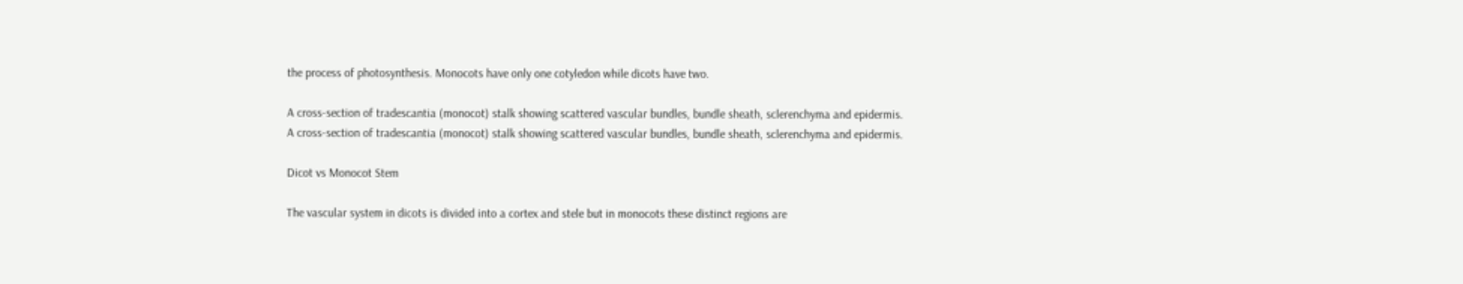the process of photosynthesis. Monocots have only one cotyledon while dicots have two.

A cross-section of tradescantia (monocot) stalk showing scattered vascular bundles, bundle sheath, sclerenchyma and epidermis.
A cross-section of tradescantia (monocot) stalk showing scattered vascular bundles, bundle sheath, sclerenchyma and epidermis.

Dicot vs Monocot Stem

The vascular system in dicots is divided into a cortex and stele but in monocots these distinct regions are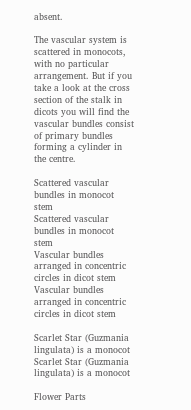absent.

The vascular system is scattered in monocots, with no particular arrangement. But if you take a look at the cross section of the stalk in dicots you will find the vascular bundles consist of primary bundles forming a cylinder in the centre.

Scattered vascular bundles in monocot stem
Scattered vascular bundles in monocot stem
Vascular bundles arranged in concentric circles in dicot stem
Vascular bundles arranged in concentric circles in dicot stem

Scarlet Star (Guzmania lingulata) is a monocot
Scarlet Star (Guzmania lingulata) is a monocot

Flower Parts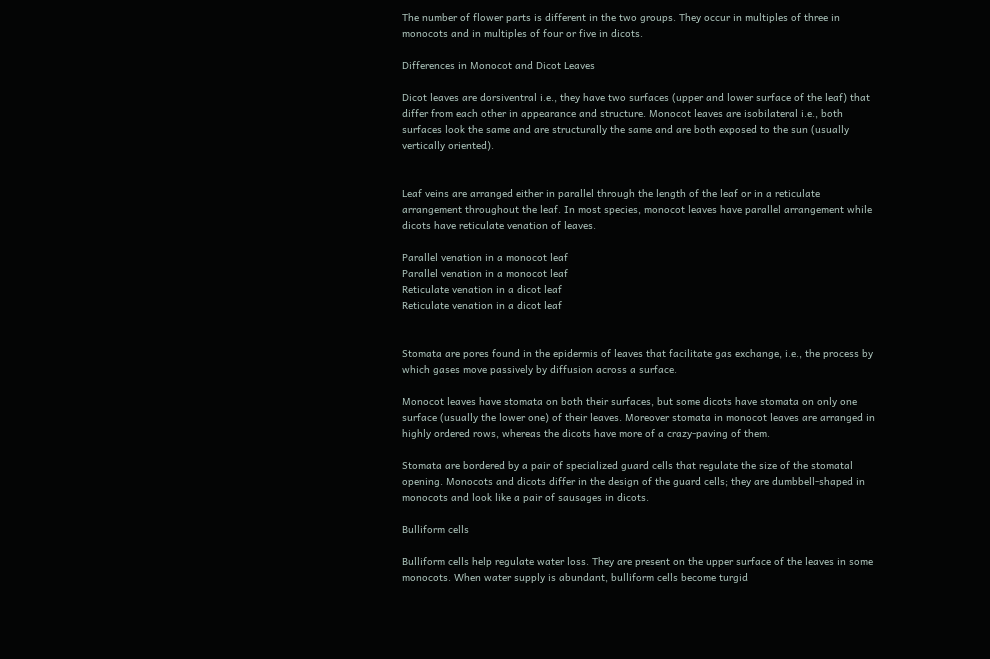The number of flower parts is different in the two groups. They occur in multiples of three in monocots and in multiples of four or five in dicots.

Differences in Monocot and Dicot Leaves

Dicot leaves are dorsiventral i.e., they have two surfaces (upper and lower surface of the leaf) that differ from each other in appearance and structure. Monocot leaves are isobilateral i.e., both surfaces look the same and are structurally the same and are both exposed to the sun (usually vertically oriented).


Leaf veins are arranged either in parallel through the length of the leaf or in a reticulate arrangement throughout the leaf. In most species, monocot leaves have parallel arrangement while dicots have reticulate venation of leaves.

Parallel venation in a monocot leaf
Parallel venation in a monocot leaf
Reticulate venation in a dicot leaf
Reticulate venation in a dicot leaf


Stomata are pores found in the epidermis of leaves that facilitate gas exchange, i.e., the process by which gases move passively by diffusion across a surface.

Monocot leaves have stomata on both their surfaces, but some dicots have stomata on only one surface (usually the lower one) of their leaves. Moreover stomata in monocot leaves are arranged in highly ordered rows, whereas the dicots have more of a crazy-paving of them.

Stomata are bordered by a pair of specialized guard cells that regulate the size of the stomatal opening. Monocots and dicots differ in the design of the guard cells; they are dumbbell-shaped in monocots and look like a pair of sausages in dicots.

Bulliform cells

Bulliform cells help regulate water loss. They are present on the upper surface of the leaves in some monocots. When water supply is abundant, bulliform cells become turgid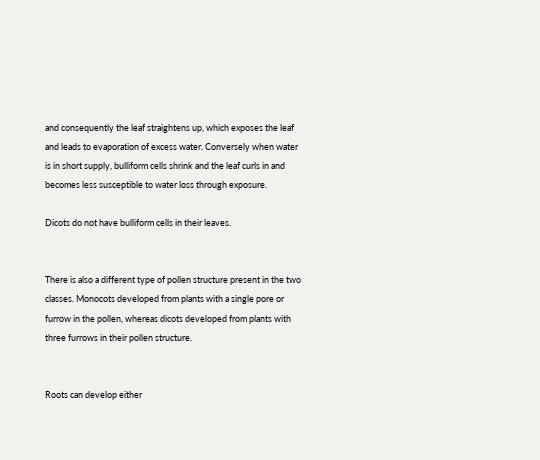and consequently the leaf straightens up, which exposes the leaf and leads to evaporation of excess water. Conversely when water is in short supply, bulliform cells shrink and the leaf curls in and becomes less susceptible to water loss through exposure.

Dicots do not have bulliform cells in their leaves.


There is also a different type of pollen structure present in the two classes. Monocots developed from plants with a single pore or furrow in the pollen, whereas dicots developed from plants with three furrows in their pollen structure.


Roots can develop either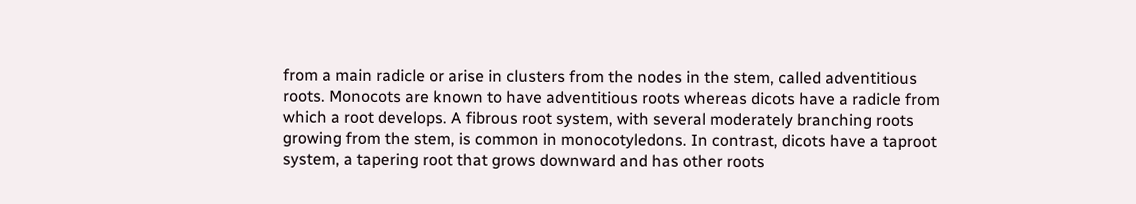from a main radicle or arise in clusters from the nodes in the stem, called adventitious roots. Monocots are known to have adventitious roots whereas dicots have a radicle from which a root develops. A fibrous root system, with several moderately branching roots growing from the stem, is common in monocotyledons. In contrast, dicots have a taproot system, a tapering root that grows downward and has other roots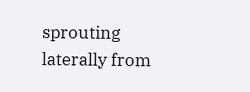sprouting laterally from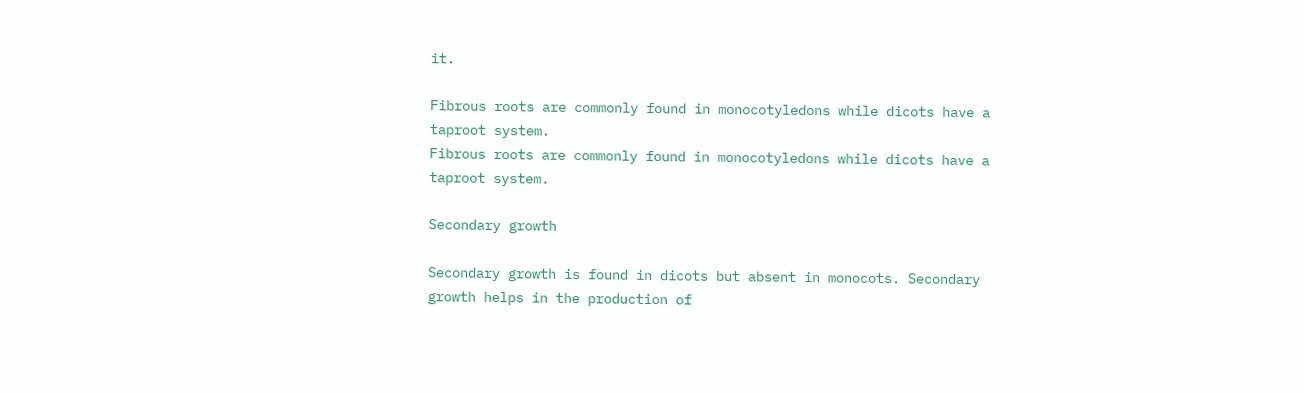it.

Fibrous roots are commonly found in monocotyledons while dicots have a taproot system.
Fibrous roots are commonly found in monocotyledons while dicots have a taproot system.

Secondary growth

Secondary growth is found in dicots but absent in monocots. Secondary growth helps in the production of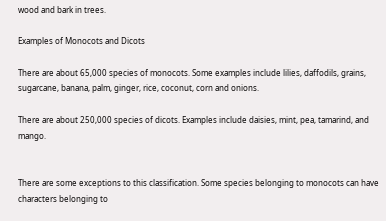wood and bark in trees.

Examples of Monocots and Dicots

There are about 65,000 species of monocots. Some examples include lilies, daffodils, grains, sugarcane, banana, palm, ginger, rice, coconut, corn and onions.

There are about 250,000 species of dicots. Examples include daisies, mint, pea, tamarind, and mango.


There are some exceptions to this classification. Some species belonging to monocots can have characters belonging to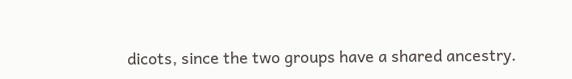dicots, since the two groups have a shared ancestry.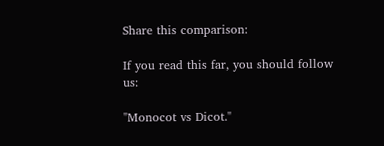Share this comparison:

If you read this far, you should follow us:

"Monocot vs Dicot."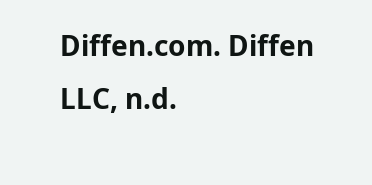Diffen.com. Diffen LLC, n.d.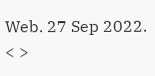Web. 27 Sep 2022. < >